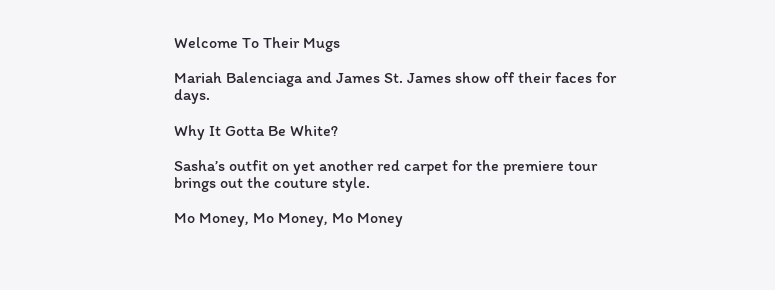Welcome To Their Mugs

Mariah Balenciaga and James St. James show off their faces for days.

Why It Gotta Be White?

Sasha’s outfit on yet another red carpet for the premiere tour brings out the couture style.

Mo Money, Mo Money, Mo Money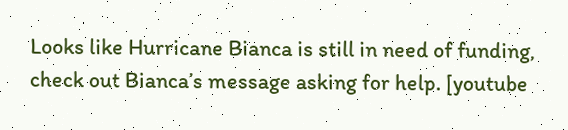Looks like Hurricane Bianca is still in need of funding, check out Bianca’s message asking for help. [youtube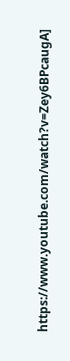https://www.youtube.com/watch?v=Zey6BPcaugA]